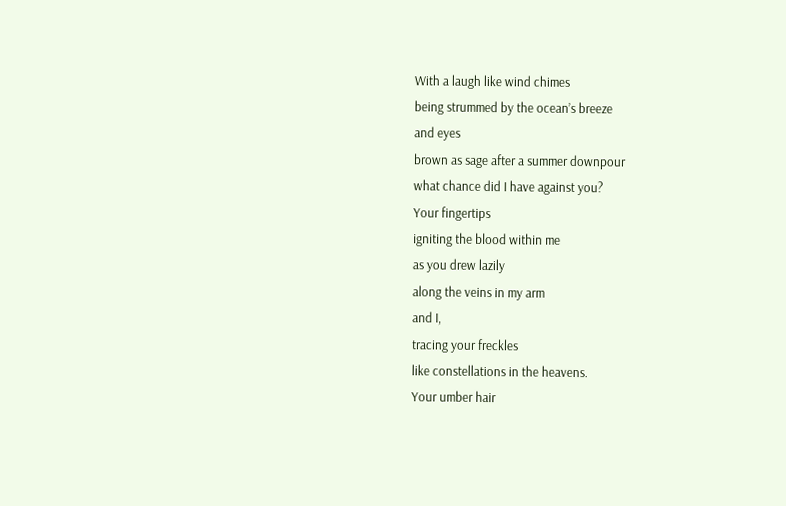With a laugh like wind chimes
being strummed by the ocean’s breeze
and eyes
brown as sage after a summer downpour
what chance did I have against you?
Your fingertips
igniting the blood within me
as you drew lazily
along the veins in my arm
and I,
tracing your freckles
like constellations in the heavens.
Your umber hair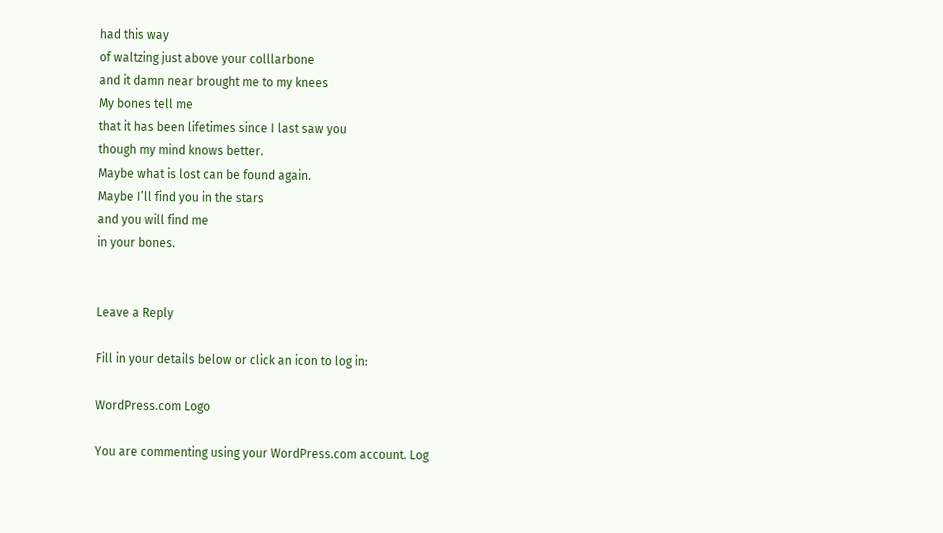had this way
of waltzing just above your colllarbone
and it damn near brought me to my knees
My bones tell me
that it has been lifetimes since I last saw you
though my mind knows better.
Maybe what is lost can be found again.
Maybe I’ll find you in the stars
and you will find me
in your bones.


Leave a Reply

Fill in your details below or click an icon to log in:

WordPress.com Logo

You are commenting using your WordPress.com account. Log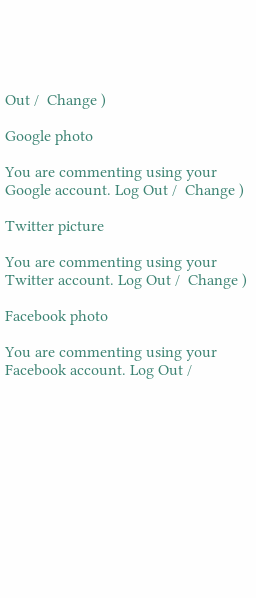Out /  Change )

Google photo

You are commenting using your Google account. Log Out /  Change )

Twitter picture

You are commenting using your Twitter account. Log Out /  Change )

Facebook photo

You are commenting using your Facebook account. Log Out /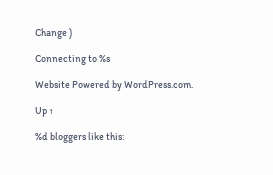Change )

Connecting to %s

Website Powered by WordPress.com.

Up ↑

%d bloggers like this: